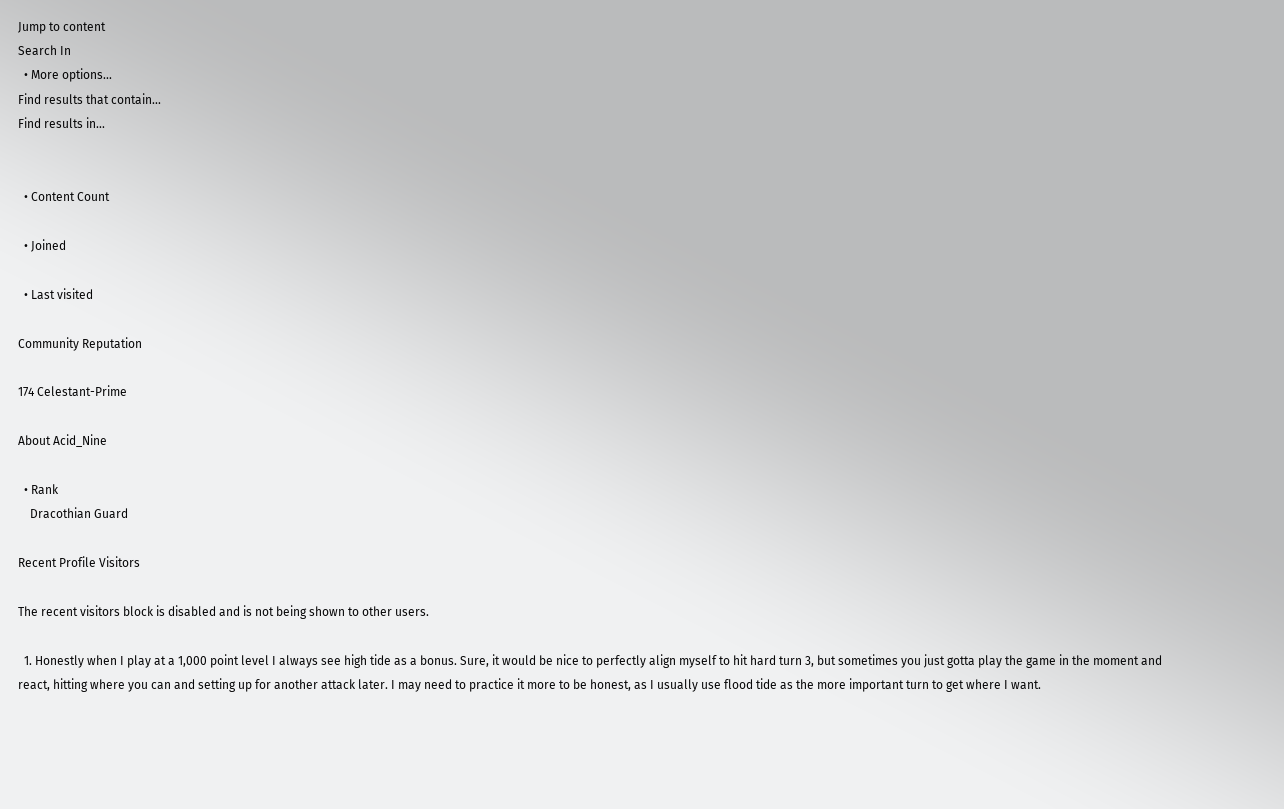Jump to content
Search In
  • More options...
Find results that contain...
Find results in...


  • Content Count

  • Joined

  • Last visited

Community Reputation

174 Celestant-Prime

About Acid_Nine

  • Rank
    Dracothian Guard

Recent Profile Visitors

The recent visitors block is disabled and is not being shown to other users.

  1. Honestly when I play at a 1,000 point level I always see high tide as a bonus. Sure, it would be nice to perfectly align myself to hit hard turn 3, but sometimes you just gotta play the game in the moment and react, hitting where you can and setting up for another attack later. I may need to practice it more to be honest, as I usually use flood tide as the more important turn to get where I want.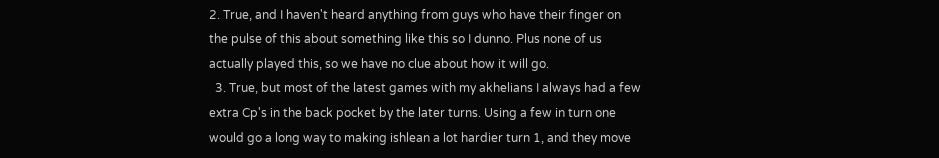2. True, and I haven't heard anything from guys who have their finger on the pulse of this about something like this so I dunno. Plus none of us actually played this, so we have no clue about how it will go.
  3. True, but most of the latest games with my akhelians I always had a few extra Cp's in the back pocket by the later turns. Using a few in turn one would go a long way to making ishlean a lot hardier turn 1, and they move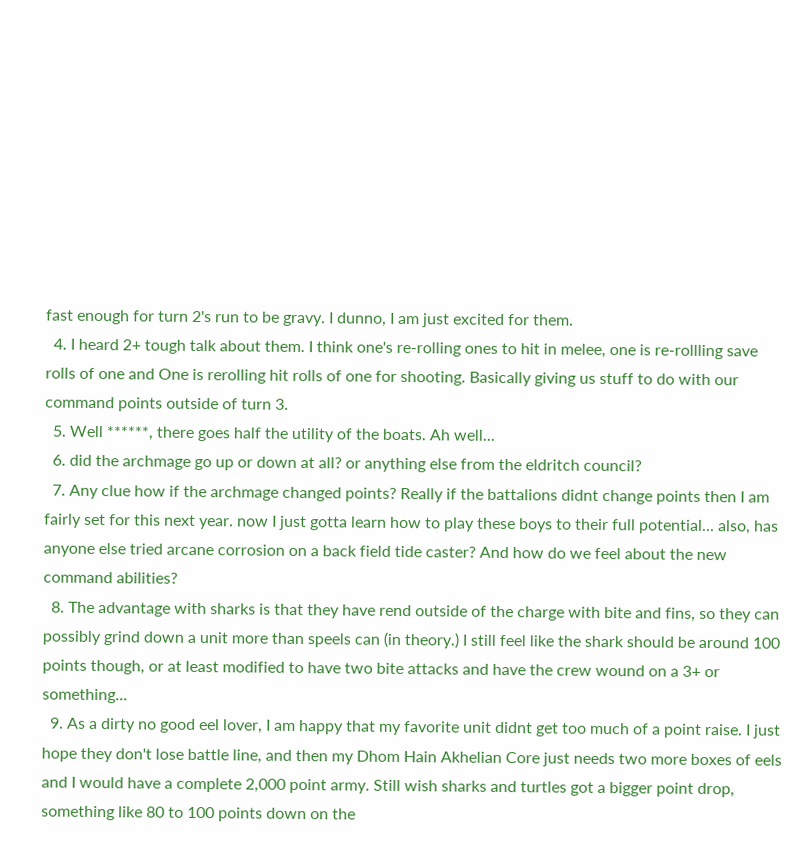fast enough for turn 2's run to be gravy. I dunno, I am just excited for them.
  4. I heard 2+ tough talk about them. I think one's re-rolling ones to hit in melee, one is re-rollling save rolls of one and One is rerolling hit rolls of one for shooting. Basically giving us stuff to do with our command points outside of turn 3.
  5. Well ******, there goes half the utility of the boats. Ah well...
  6. did the archmage go up or down at all? or anything else from the eldritch council?
  7. Any clue how if the archmage changed points? Really if the battalions didnt change points then I am fairly set for this next year. now I just gotta learn how to play these boys to their full potential... also, has anyone else tried arcane corrosion on a back field tide caster? And how do we feel about the new command abilities?
  8. The advantage with sharks is that they have rend outside of the charge with bite and fins, so they can possibly grind down a unit more than speels can (in theory.) I still feel like the shark should be around 100 points though, or at least modified to have two bite attacks and have the crew wound on a 3+ or something...
  9. As a dirty no good eel lover, I am happy that my favorite unit didnt get too much of a point raise. I just hope they don't lose battle line, and then my Dhom Hain Akhelian Core just needs two more boxes of eels and I would have a complete 2,000 point army. Still wish sharks and turtles got a bigger point drop, something like 80 to 100 points down on the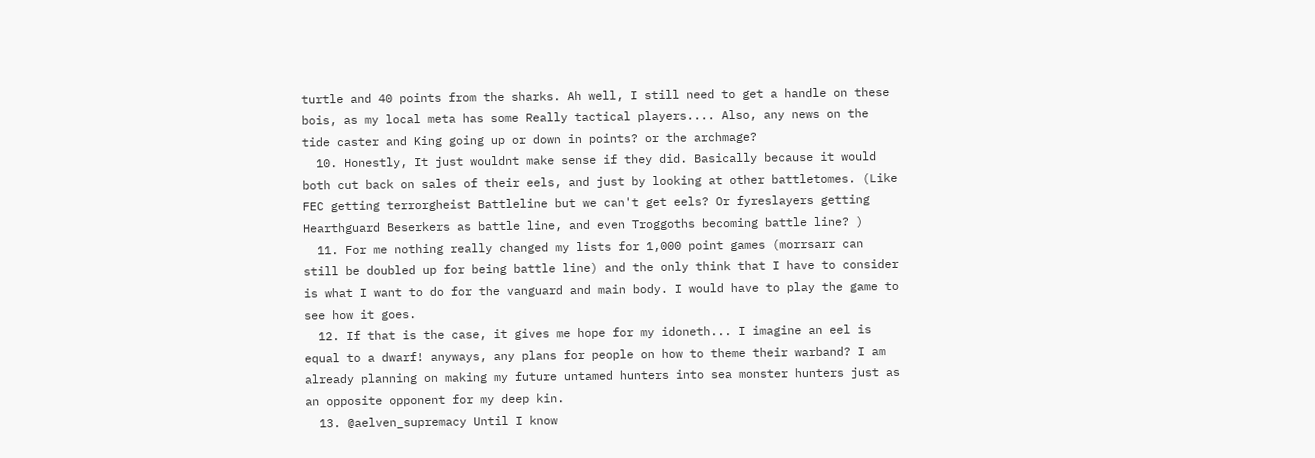turtle and 40 points from the sharks. Ah well, I still need to get a handle on these bois, as my local meta has some Really tactical players.... Also, any news on the tide caster and King going up or down in points? or the archmage?
  10. Honestly, It just wouldnt make sense if they did. Basically because it would both cut back on sales of their eels, and just by looking at other battletomes. (Like FEC getting terrorgheist Battleline but we can't get eels? Or fyreslayers getting Hearthguard Beserkers as battle line, and even Troggoths becoming battle line? )
  11. For me nothing really changed my lists for 1,000 point games (morrsarr can still be doubled up for being battle line) and the only think that I have to consider is what I want to do for the vanguard and main body. I would have to play the game to see how it goes.
  12. If that is the case, it gives me hope for my idoneth... I imagine an eel is equal to a dwarf! anyways, any plans for people on how to theme their warband? I am already planning on making my future untamed hunters into sea monster hunters just as an opposite opponent for my deep kin.
  13. @aelven_supremacy Until I know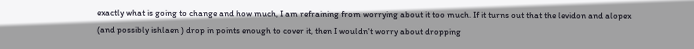exactly what is going to change and how much, I am refraining from worrying about it too much. If it turns out that the levidon and alopex (and possibly ishlaen ) drop in points enough to cover it, then I wouldn't worry about dropping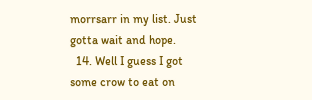morrsarr in my list. Just gotta wait and hope.
  14. Well I guess I got some crow to eat on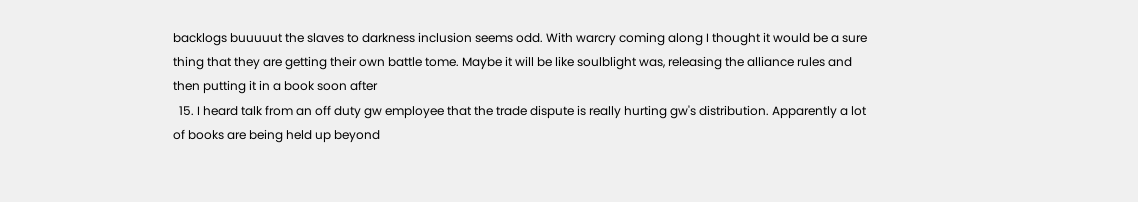backlogs buuuuut the slaves to darkness inclusion seems odd. With warcry coming along I thought it would be a sure thing that they are getting their own battle tome. Maybe it will be like soulblight was, releasing the alliance rules and then putting it in a book soon after
  15. I heard talk from an off duty gw employee that the trade dispute is really hurting gw's distribution. Apparently a lot of books are being held up beyond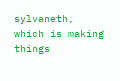sylvaneth, which is making things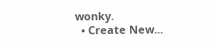wonky.
  • Create New...